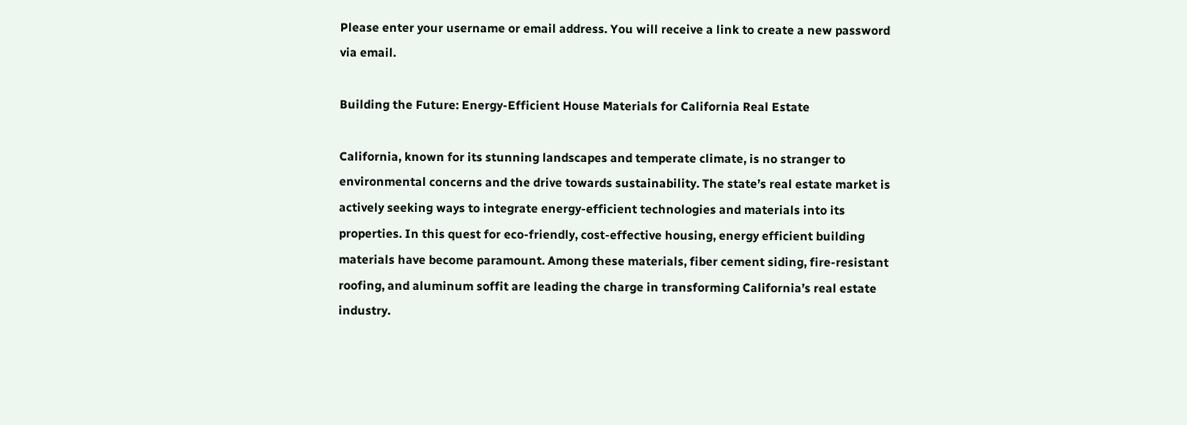Please enter your username or email address. You will receive a link to create a new password via email.

Building the Future: Energy-Efficient House Materials for California Real Estate

California, known for its stunning landscapes and temperate climate, is no stranger to environmental concerns and the drive towards sustainability. The state’s real estate market is actively seeking ways to integrate energy-efficient technologies and materials into its properties. In this quest for eco-friendly, cost-effective housing, energy efficient building materials have become paramount. Among these materials, fiber cement siding, fire-resistant roofing, and aluminum soffit are leading the charge in transforming California’s real estate industry.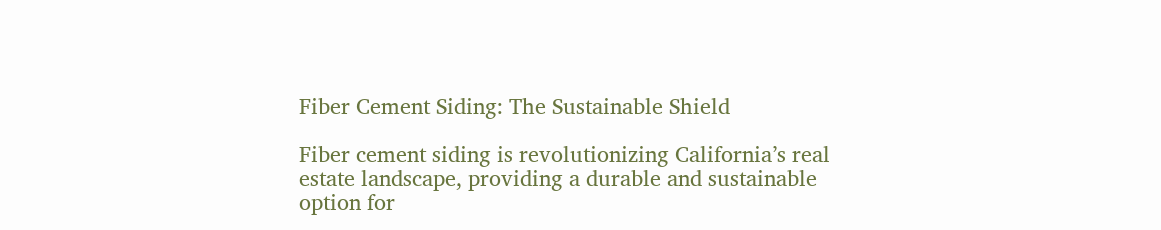Fiber Cement Siding: The Sustainable Shield

Fiber cement siding is revolutionizing California’s real estate landscape, providing a durable and sustainable option for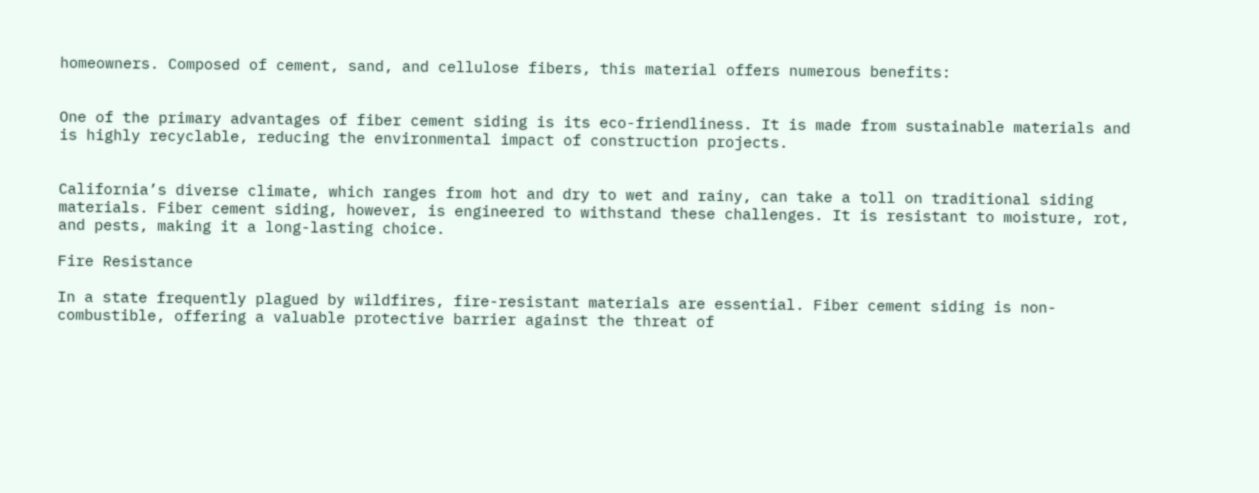homeowners. Composed of cement, sand, and cellulose fibers, this material offers numerous benefits:


One of the primary advantages of fiber cement siding is its eco-friendliness. It is made from sustainable materials and is highly recyclable, reducing the environmental impact of construction projects.


California’s diverse climate, which ranges from hot and dry to wet and rainy, can take a toll on traditional siding materials. Fiber cement siding, however, is engineered to withstand these challenges. It is resistant to moisture, rot, and pests, making it a long-lasting choice.

Fire Resistance

In a state frequently plagued by wildfires, fire-resistant materials are essential. Fiber cement siding is non-combustible, offering a valuable protective barrier against the threat of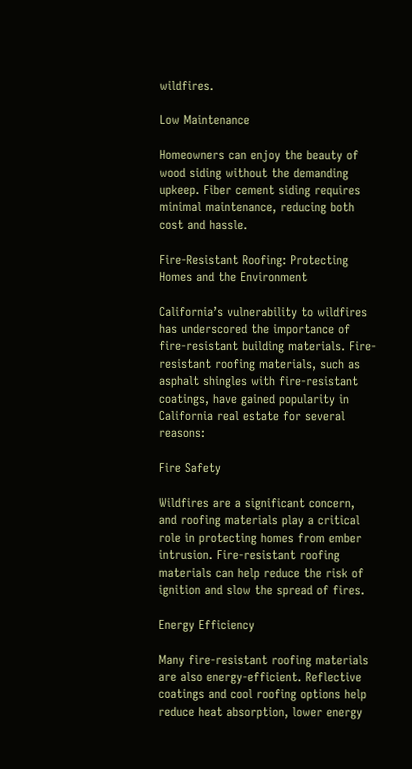wildfires.

Low Maintenance

Homeowners can enjoy the beauty of wood siding without the demanding upkeep. Fiber cement siding requires minimal maintenance, reducing both cost and hassle.

Fire-Resistant Roofing: Protecting Homes and the Environment

California’s vulnerability to wildfires has underscored the importance of fire-resistant building materials. Fire-resistant roofing materials, such as asphalt shingles with fire-resistant coatings, have gained popularity in California real estate for several reasons:

Fire Safety

Wildfires are a significant concern, and roofing materials play a critical role in protecting homes from ember intrusion. Fire-resistant roofing materials can help reduce the risk of ignition and slow the spread of fires.

Energy Efficiency

Many fire-resistant roofing materials are also energy-efficient. Reflective coatings and cool roofing options help reduce heat absorption, lower energy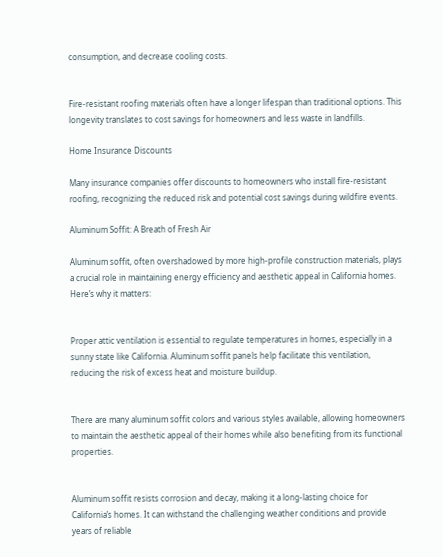consumption, and decrease cooling costs.


Fire-resistant roofing materials often have a longer lifespan than traditional options. This longevity translates to cost savings for homeowners and less waste in landfills.

Home Insurance Discounts

Many insurance companies offer discounts to homeowners who install fire-resistant roofing, recognizing the reduced risk and potential cost savings during wildfire events.

Aluminum Soffit: A Breath of Fresh Air

Aluminum soffit, often overshadowed by more high-profile construction materials, plays a crucial role in maintaining energy efficiency and aesthetic appeal in California homes. Here’s why it matters:


Proper attic ventilation is essential to regulate temperatures in homes, especially in a sunny state like California. Aluminum soffit panels help facilitate this ventilation, reducing the risk of excess heat and moisture buildup.


There are many aluminum soffit colors and various styles available, allowing homeowners to maintain the aesthetic appeal of their homes while also benefiting from its functional properties.


Aluminum soffit resists corrosion and decay, making it a long-lasting choice for California’s homes. It can withstand the challenging weather conditions and provide years of reliable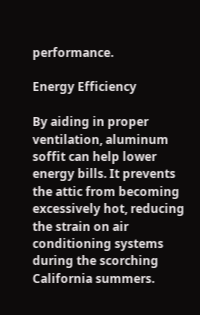performance.

Energy Efficiency

By aiding in proper ventilation, aluminum soffit can help lower energy bills. It prevents the attic from becoming excessively hot, reducing the strain on air conditioning systems during the scorching California summers.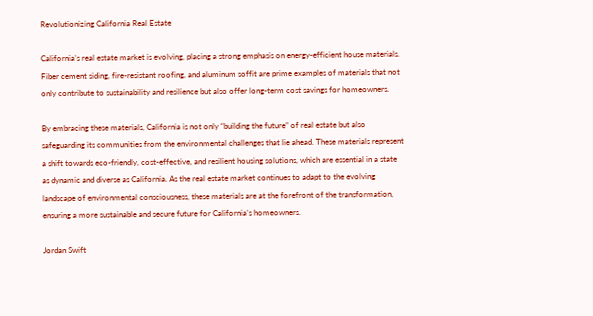Revolutionizing California Real Estate

California’s real estate market is evolving, placing a strong emphasis on energy-efficient house materials. Fiber cement siding, fire-resistant roofing, and aluminum soffit are prime examples of materials that not only contribute to sustainability and resilience but also offer long-term cost savings for homeowners.

By embracing these materials, California is not only “building the future” of real estate but also safeguarding its communities from the environmental challenges that lie ahead. These materials represent a shift towards eco-friendly, cost-effective, and resilient housing solutions, which are essential in a state as dynamic and diverse as California. As the real estate market continues to adapt to the evolving landscape of environmental consciousness, these materials are at the forefront of the transformation, ensuring a more sustainable and secure future for California’s homeowners.

Jordan Swift